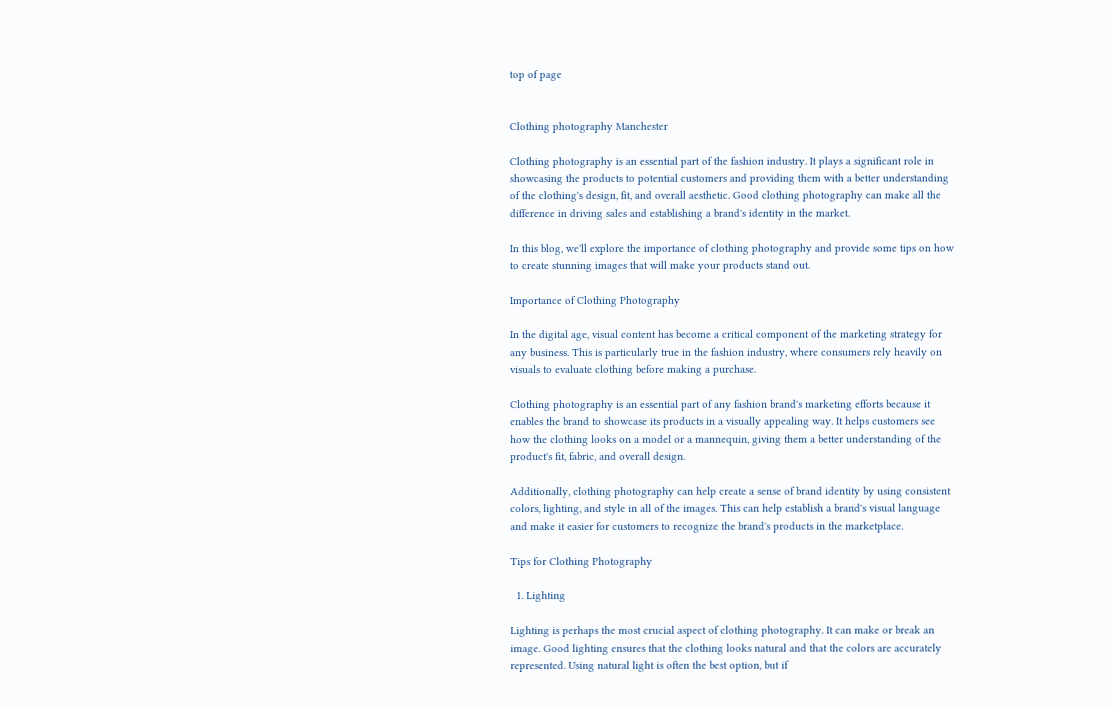top of page


Clothing photography Manchester

Clothing photography is an essential part of the fashion industry. It plays a significant role in showcasing the products to potential customers and providing them with a better understanding of the clothing's design, fit, and overall aesthetic. Good clothing photography can make all the difference in driving sales and establishing a brand's identity in the market.

In this blog, we'll explore the importance of clothing photography and provide some tips on how to create stunning images that will make your products stand out.

Importance of Clothing Photography

In the digital age, visual content has become a critical component of the marketing strategy for any business. This is particularly true in the fashion industry, where consumers rely heavily on visuals to evaluate clothing before making a purchase.

Clothing photography is an essential part of any fashion brand's marketing efforts because it enables the brand to showcase its products in a visually appealing way. It helps customers see how the clothing looks on a model or a mannequin, giving them a better understanding of the product's fit, fabric, and overall design.

Additionally, clothing photography can help create a sense of brand identity by using consistent colors, lighting, and style in all of the images. This can help establish a brand's visual language and make it easier for customers to recognize the brand's products in the marketplace.

Tips for Clothing Photography

  1. Lighting

Lighting is perhaps the most crucial aspect of clothing photography. It can make or break an image. Good lighting ensures that the clothing looks natural and that the colors are accurately represented. Using natural light is often the best option, but if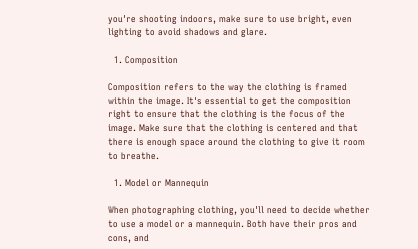you're shooting indoors, make sure to use bright, even lighting to avoid shadows and glare.

  1. Composition

Composition refers to the way the clothing is framed within the image. It's essential to get the composition right to ensure that the clothing is the focus of the image. Make sure that the clothing is centered and that there is enough space around the clothing to give it room to breathe.

  1. Model or Mannequin

When photographing clothing, you'll need to decide whether to use a model or a mannequin. Both have their pros and cons, and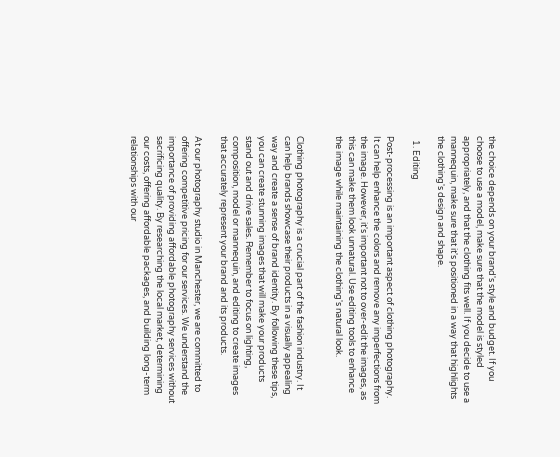the choice depends on your brand's style and budget. If you choose to use a model, make sure that the model is styled appropriately, and that the clothing fits well. If you decide to use a mannequin, make sure that it's positioned in a way that highlights the clothing's design and shape.

  1. Editing

Post-processing is an important aspect of clothing photography. It can help enhance the colors and remove any imperfections from the image. However, it's important not to over-edit the images, as this can make them look unnatural. Use editing tools to enhance the image while maintaining the clothing's natural look.


Clothing photography is a crucial part of the fashion industry. It can help brands showcase their products in a visually appealing way and create a sense of brand identity. By following these tips, you can create stunning images that will make your products stand out and drive sales. Remember to focus on lighting, composition, model or mannequin, and editing to create images that accurately represent your brand and its products.

At our photography studio in Manchester, we are committed to offering competitive pricing for our services. We understand the importance of providing affordable photography services without sacrificing quality. By researching the local market, determining our costs, offering affordable packages, and building long-term relationships with our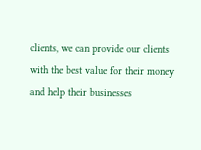clients, we can provide our clients with the best value for their money and help their businesses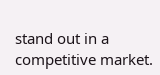stand out in a competitive market.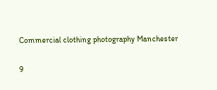Commercial clothing photography Manchester

9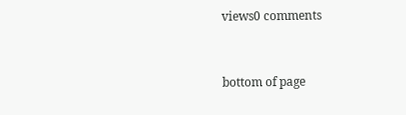views0 comments


bottom of page